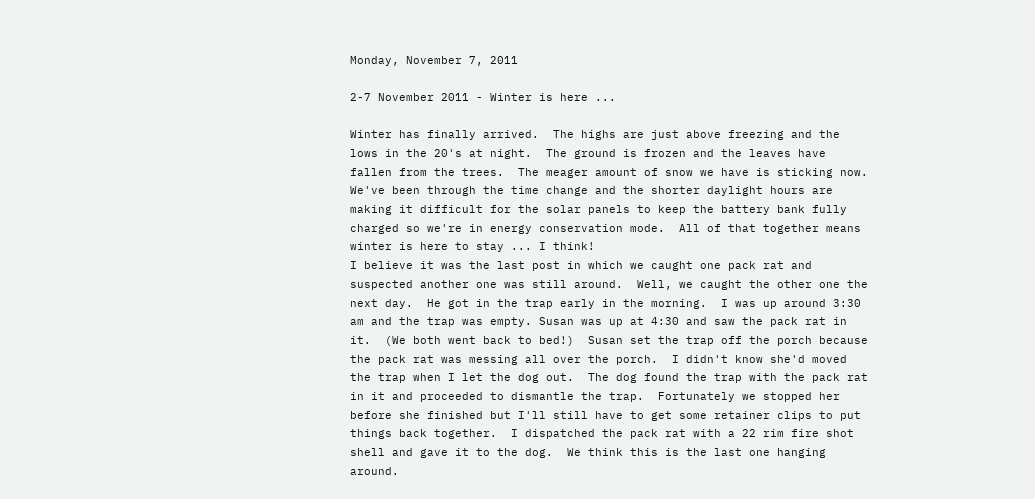Monday, November 7, 2011

2-7 November 2011 - Winter is here ...

Winter has finally arrived.  The highs are just above freezing and the lows in the 20's at night.  The ground is frozen and the leaves have fallen from the trees.  The meager amount of snow we have is sticking now.  We've been through the time change and the shorter daylight hours are making it difficult for the solar panels to keep the battery bank fully charged so we're in energy conservation mode.  All of that together means winter is here to stay ... I think!
I believe it was the last post in which we caught one pack rat and suspected another one was still around.  Well, we caught the other one the next day.  He got in the trap early in the morning.  I was up around 3:30 am and the trap was empty. Susan was up at 4:30 and saw the pack rat in it.  (We both went back to bed!)  Susan set the trap off the porch because the pack rat was messing all over the porch.  I didn't know she'd moved the trap when I let the dog out.  The dog found the trap with the pack rat in it and proceeded to dismantle the trap.  Fortunately we stopped her before she finished but I'll still have to get some retainer clips to put things back together.  I dispatched the pack rat with a 22 rim fire shot shell and gave it to the dog.  We think this is the last one hanging around.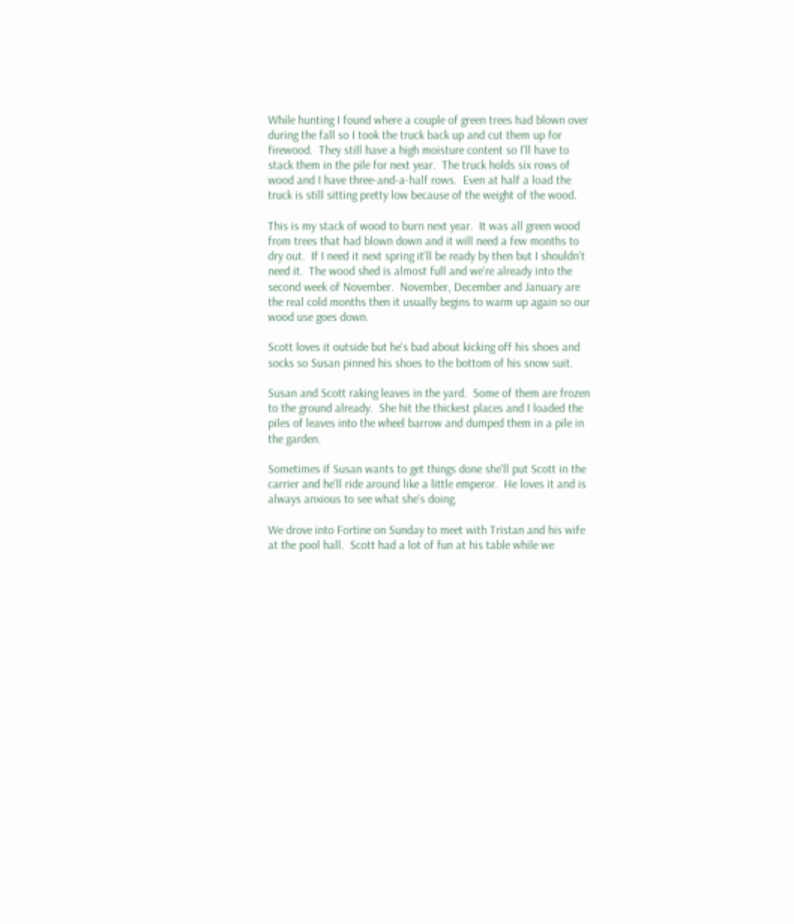While hunting I found where a couple of green trees had blown over during the fall so I took the truck back up and cut them up for firewood.  They still have a high moisture content so I'll have to stack them in the pile for next year.  The truck holds six rows of wood and I have three-and-a-half rows.  Even at half a load the truck is still sitting pretty low because of the weight of the wood.

This is my stack of wood to burn next year.  It was all green wood from trees that had blown down and it will need a few months to dry out.  If I need it next spring it'll be ready by then but I shouldn't need it.  The wood shed is almost full and we're already into the second week of November.  November, December and January are the real cold months then it usually begins to warm up again so our wood use goes down.

Scott loves it outside but he's bad about kicking off his shoes and socks so Susan pinned his shoes to the bottom of his snow suit.

Susan and Scott raking leaves in the yard.  Some of them are frozen to the ground already.  She hit the thickest places and I loaded the piles of leaves into the wheel barrow and dumped them in a pile in the garden.

Sometimes if Susan wants to get things done she'll put Scott in the carrier and he'll ride around like a little emperor.  He loves it and is always anxious to see what she's doing.

We drove into Fortine on Sunday to meet with Tristan and his wife at the pool hall.  Scott had a lot of fun at his table while we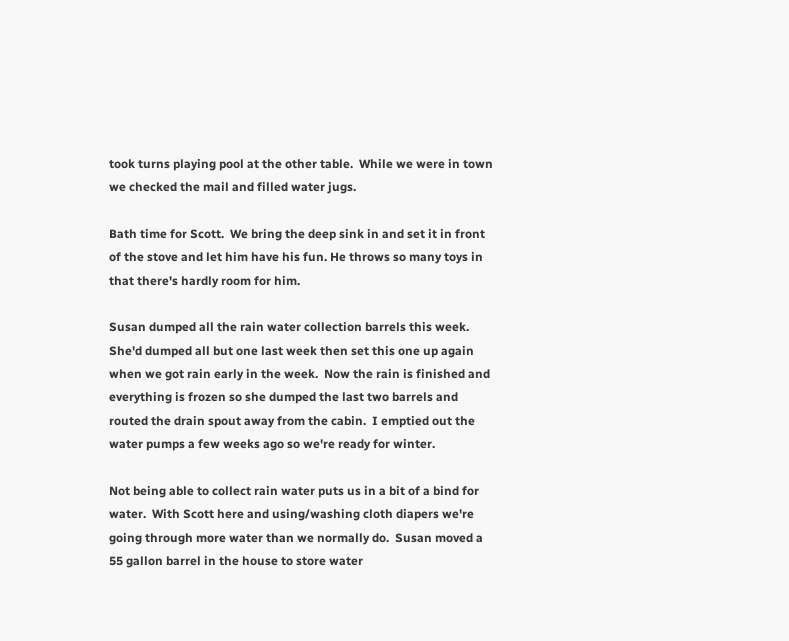took turns playing pool at the other table.  While we were in town we checked the mail and filled water jugs.

Bath time for Scott.  We bring the deep sink in and set it in front of the stove and let him have his fun. He throws so many toys in that there's hardly room for him.

Susan dumped all the rain water collection barrels this week.  She'd dumped all but one last week then set this one up again when we got rain early in the week.  Now the rain is finished and everything is frozen so she dumped the last two barrels and routed the drain spout away from the cabin.  I emptied out the water pumps a few weeks ago so we're ready for winter.

Not being able to collect rain water puts us in a bit of a bind for water.  With Scott here and using/washing cloth diapers we're going through more water than we normally do.  Susan moved a 55 gallon barrel in the house to store water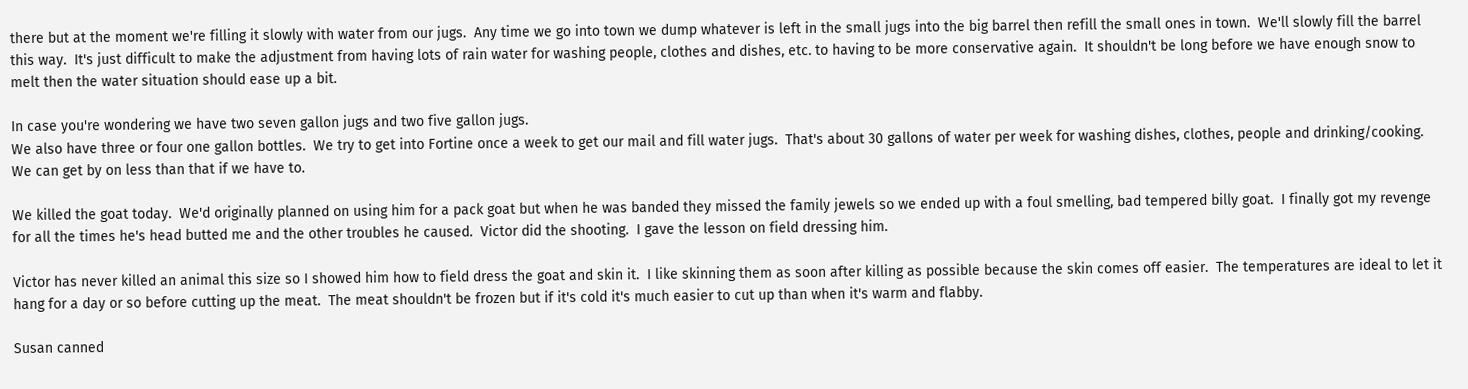there but at the moment we're filling it slowly with water from our jugs.  Any time we go into town we dump whatever is left in the small jugs into the big barrel then refill the small ones in town.  We'll slowly fill the barrel this way.  It's just difficult to make the adjustment from having lots of rain water for washing people, clothes and dishes, etc. to having to be more conservative again.  It shouldn't be long before we have enough snow to melt then the water situation should ease up a bit.

In case you're wondering we have two seven gallon jugs and two five gallon jugs.
We also have three or four one gallon bottles.  We try to get into Fortine once a week to get our mail and fill water jugs.  That's about 30 gallons of water per week for washing dishes, clothes, people and drinking/cooking.   We can get by on less than that if we have to.

We killed the goat today.  We'd originally planned on using him for a pack goat but when he was banded they missed the family jewels so we ended up with a foul smelling, bad tempered billy goat.  I finally got my revenge for all the times he's head butted me and the other troubles he caused.  Victor did the shooting.  I gave the lesson on field dressing him.

Victor has never killed an animal this size so I showed him how to field dress the goat and skin it.  I like skinning them as soon after killing as possible because the skin comes off easier.  The temperatures are ideal to let it hang for a day or so before cutting up the meat.  The meat shouldn't be frozen but if it's cold it's much easier to cut up than when it's warm and flabby.

Susan canned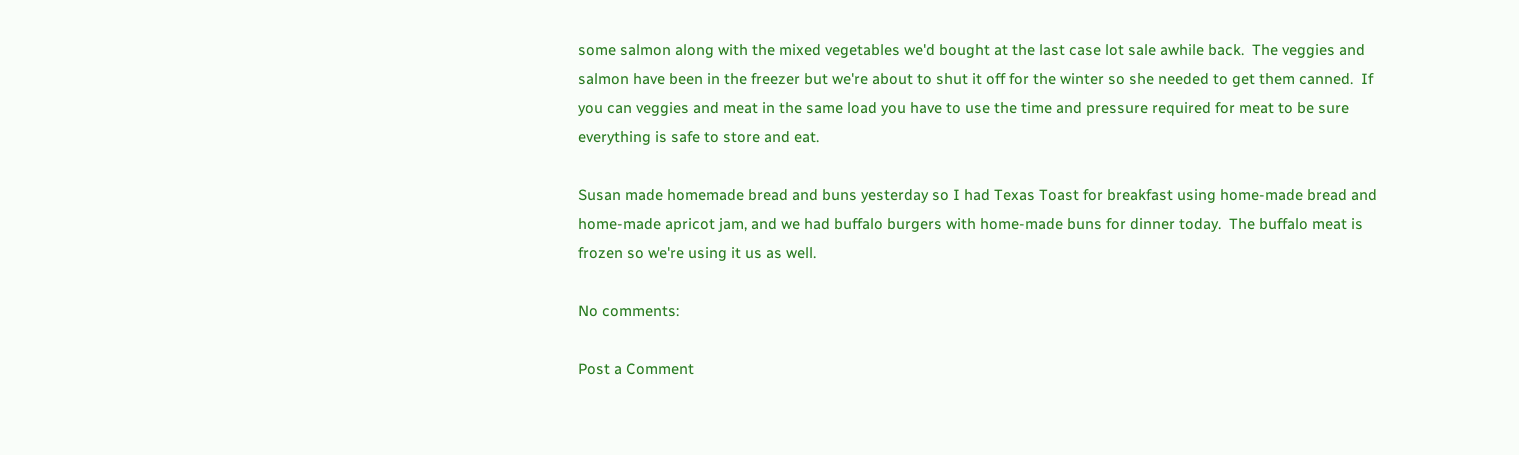some salmon along with the mixed vegetables we'd bought at the last case lot sale awhile back.  The veggies and salmon have been in the freezer but we're about to shut it off for the winter so she needed to get them canned.  If you can veggies and meat in the same load you have to use the time and pressure required for meat to be sure everything is safe to store and eat.

Susan made homemade bread and buns yesterday so I had Texas Toast for breakfast using home-made bread and home-made apricot jam, and we had buffalo burgers with home-made buns for dinner today.  The buffalo meat is frozen so we're using it us as well.

No comments:

Post a Comment